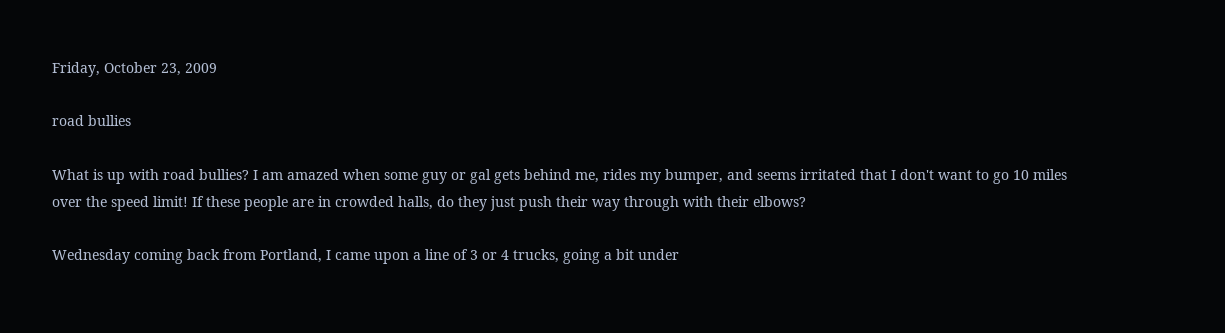Friday, October 23, 2009

road bullies

What is up with road bullies? I am amazed when some guy or gal gets behind me, rides my bumper, and seems irritated that I don't want to go 10 miles over the speed limit! If these people are in crowded halls, do they just push their way through with their elbows?

Wednesday coming back from Portland, I came upon a line of 3 or 4 trucks, going a bit under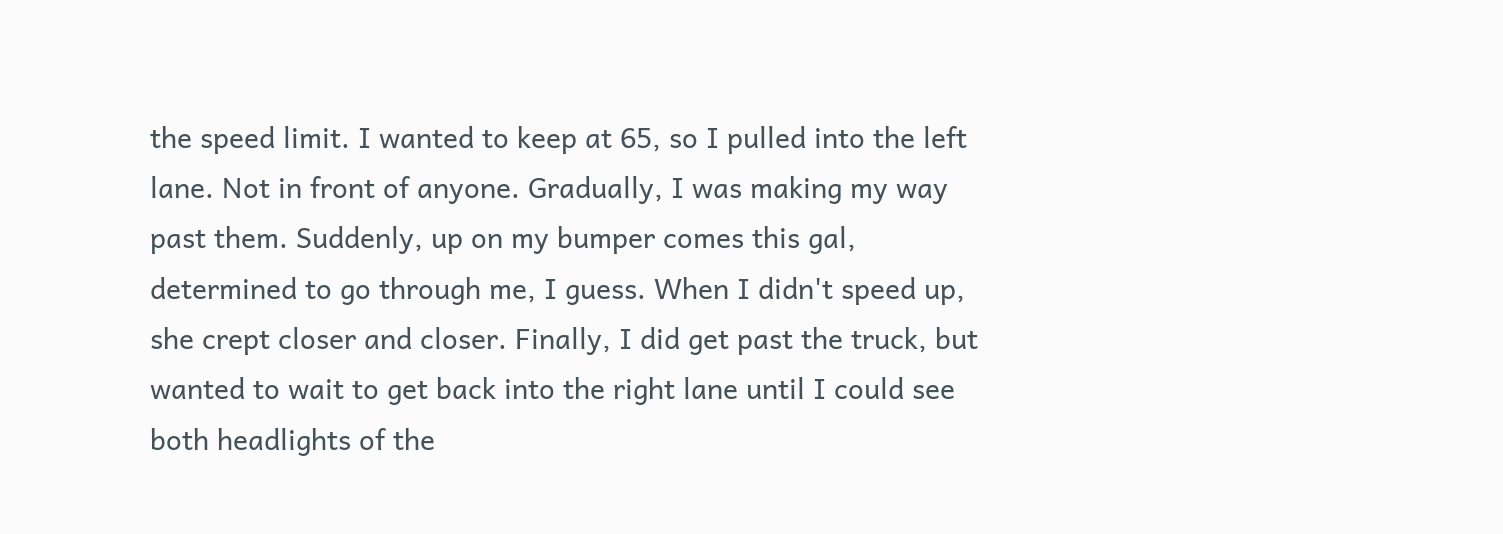the speed limit. I wanted to keep at 65, so I pulled into the left lane. Not in front of anyone. Gradually, I was making my way past them. Suddenly, up on my bumper comes this gal, determined to go through me, I guess. When I didn't speed up, she crept closer and closer. Finally, I did get past the truck, but wanted to wait to get back into the right lane until I could see both headlights of the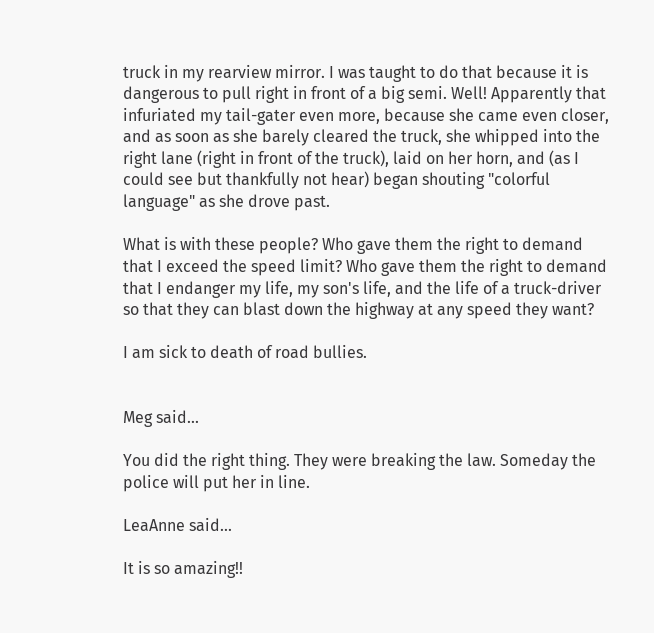truck in my rearview mirror. I was taught to do that because it is dangerous to pull right in front of a big semi. Well! Apparently that infuriated my tail-gater even more, because she came even closer, and as soon as she barely cleared the truck, she whipped into the right lane (right in front of the truck), laid on her horn, and (as I could see but thankfully not hear) began shouting "colorful language" as she drove past.

What is with these people? Who gave them the right to demand that I exceed the speed limit? Who gave them the right to demand that I endanger my life, my son's life, and the life of a truck-driver so that they can blast down the highway at any speed they want?

I am sick to death of road bullies.


Meg said...

You did the right thing. They were breaking the law. Someday the police will put her in line.

LeaAnne said...

It is so amazing!!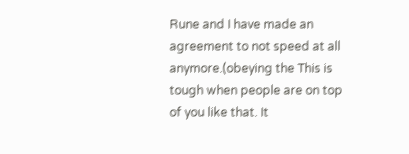Rune and I have made an agreement to not speed at all anymore.(obeying the This is tough when people are on top of you like that. It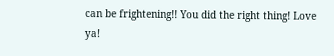can be frightening!! You did the right thing! Love ya!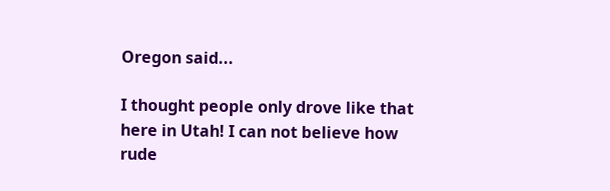Oregon said...

I thought people only drove like that here in Utah! I can not believe how rude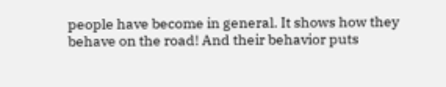people have become in general. It shows how they behave on the road! And their behavior puts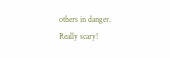others in danger. Really scary!